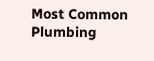Most Common Plumbing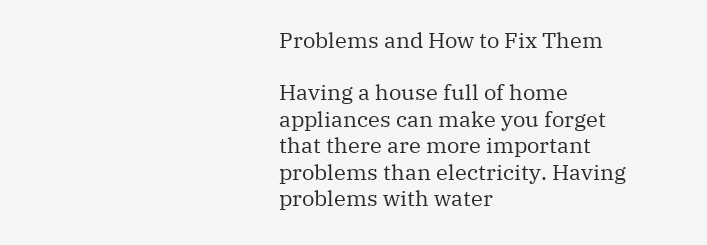Problems and How to Fix Them

Having a house full of home appliances can make you forget that there are more important problems than electricity. Having problems with water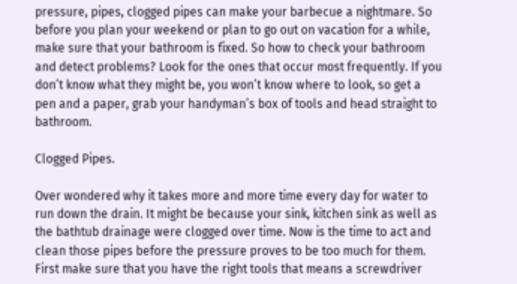pressure, pipes, clogged pipes can make your barbecue a nightmare. So before you plan your weekend or plan to go out on vacation for a while, make sure that your bathroom is fixed. So how to check your bathroom and detect problems? Look for the ones that occur most frequently. If you don’t know what they might be, you won’t know where to look, so get a pen and a paper, grab your handyman’s box of tools and head straight to bathroom.

Clogged Pipes.

Over wondered why it takes more and more time every day for water to run down the drain. It might be because your sink, kitchen sink as well as the bathtub drainage were clogged over time. Now is the time to act and clean those pipes before the pressure proves to be too much for them. First make sure that you have the right tools that means a screwdriver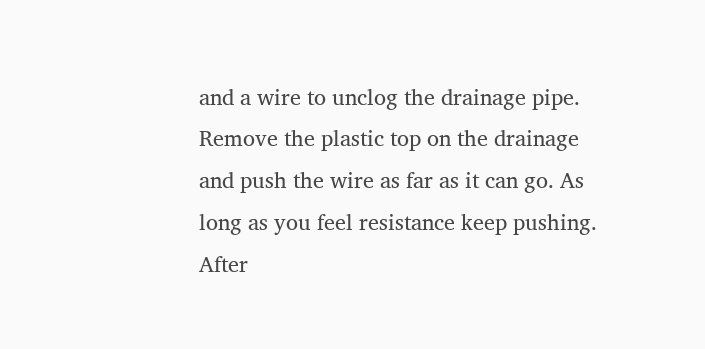and a wire to unclog the drainage pipe. Remove the plastic top on the drainage and push the wire as far as it can go. As long as you feel resistance keep pushing. After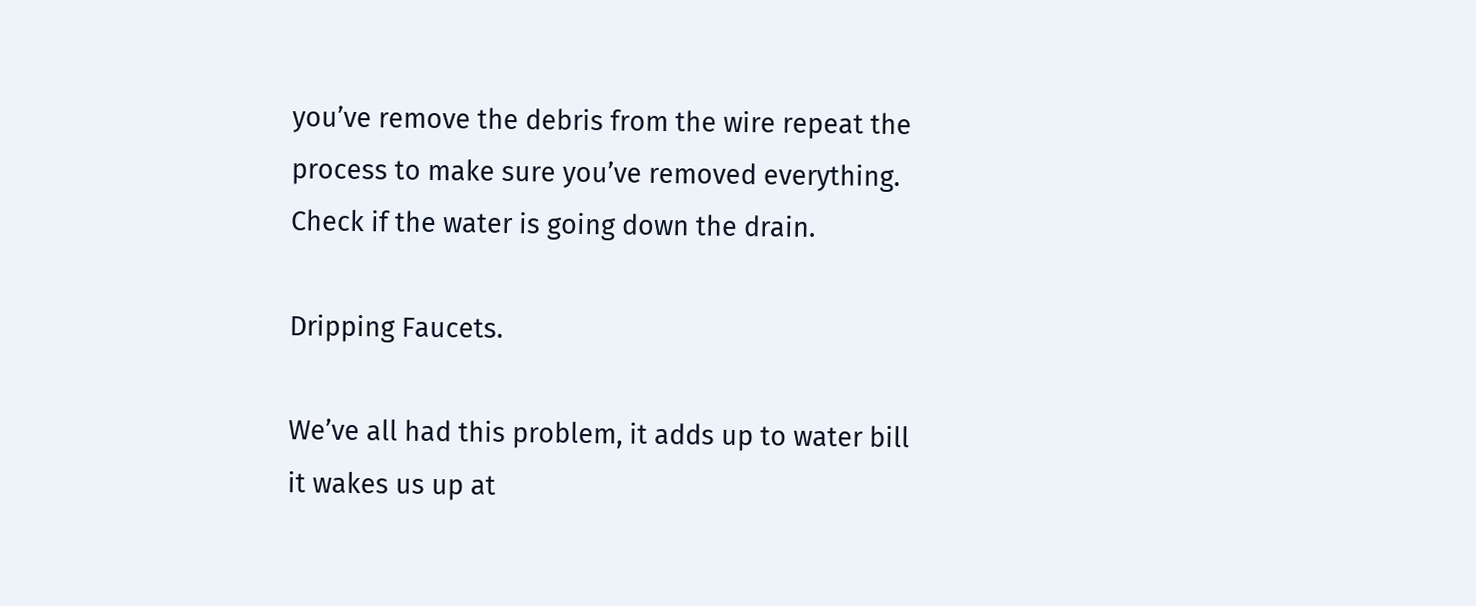you’ve remove the debris from the wire repeat the process to make sure you’ve removed everything. Check if the water is going down the drain.

Dripping Faucets.

We’ve all had this problem, it adds up to water bill it wakes us up at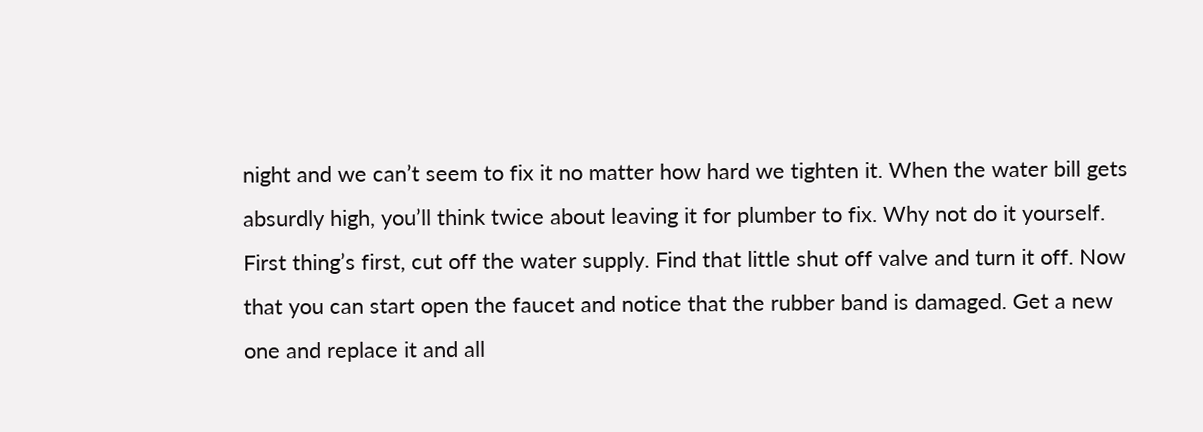night and we can’t seem to fix it no matter how hard we tighten it. When the water bill gets absurdly high, you’ll think twice about leaving it for plumber to fix. Why not do it yourself. First thing’s first, cut off the water supply. Find that little shut off valve and turn it off. Now that you can start open the faucet and notice that the rubber band is damaged. Get a new one and replace it and all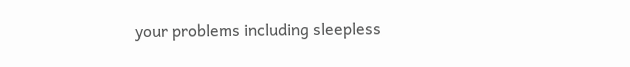your problems including sleepless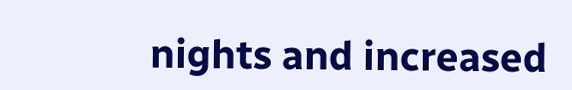nights and increased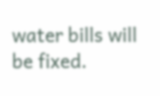water bills will be fixed.